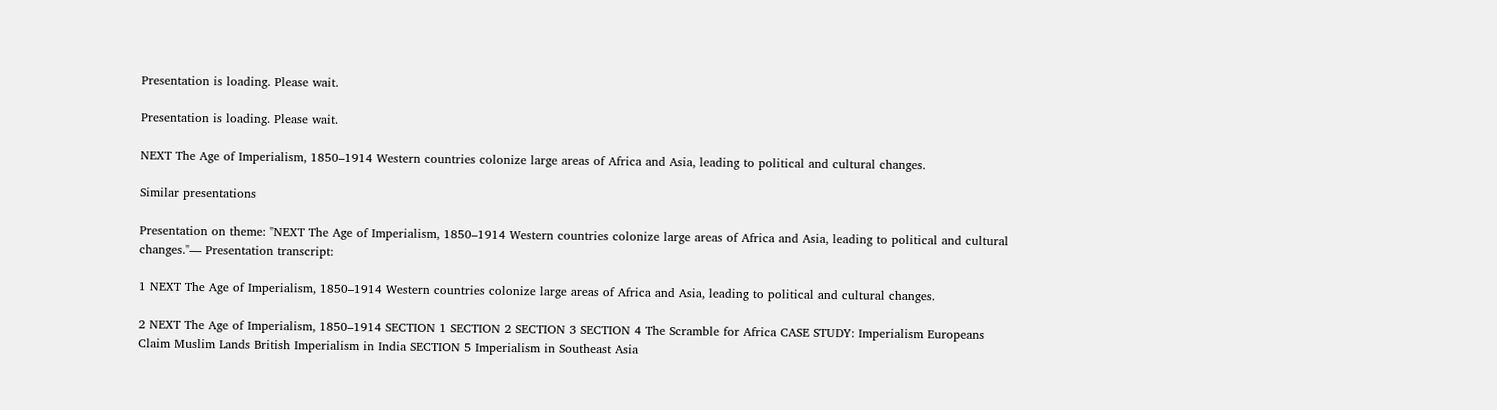Presentation is loading. Please wait.

Presentation is loading. Please wait.

NEXT The Age of Imperialism, 1850–1914 Western countries colonize large areas of Africa and Asia, leading to political and cultural changes.

Similar presentations

Presentation on theme: "NEXT The Age of Imperialism, 1850–1914 Western countries colonize large areas of Africa and Asia, leading to political and cultural changes."— Presentation transcript:

1 NEXT The Age of Imperialism, 1850–1914 Western countries colonize large areas of Africa and Asia, leading to political and cultural changes.

2 NEXT The Age of Imperialism, 1850–1914 SECTION 1 SECTION 2 SECTION 3 SECTION 4 The Scramble for Africa CASE STUDY: Imperialism Europeans Claim Muslim Lands British Imperialism in India SECTION 5 Imperialism in Southeast Asia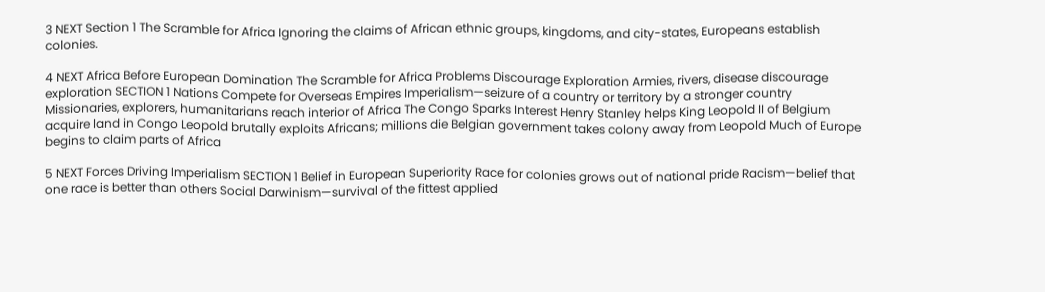3 NEXT Section 1 The Scramble for Africa Ignoring the claims of African ethnic groups, kingdoms, and city-states, Europeans establish colonies.

4 NEXT Africa Before European Domination The Scramble for Africa Problems Discourage Exploration Armies, rivers, disease discourage exploration SECTION 1 Nations Compete for Overseas Empires Imperialism—seizure of a country or territory by a stronger country Missionaries, explorers, humanitarians reach interior of Africa The Congo Sparks Interest Henry Stanley helps King Leopold II of Belgium acquire land in Congo Leopold brutally exploits Africans; millions die Belgian government takes colony away from Leopold Much of Europe begins to claim parts of Africa

5 NEXT Forces Driving Imperialism SECTION 1 Belief in European Superiority Race for colonies grows out of national pride Racism—belief that one race is better than others Social Darwinism—survival of the fittest applied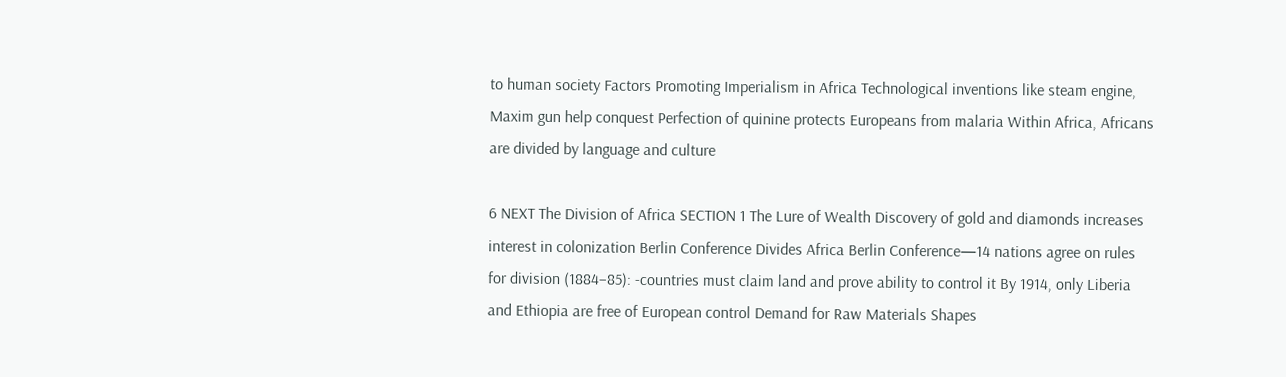to human society Factors Promoting Imperialism in Africa Technological inventions like steam engine, Maxim gun help conquest Perfection of quinine protects Europeans from malaria Within Africa, Africans are divided by language and culture

6 NEXT The Division of Africa SECTION 1 The Lure of Wealth Discovery of gold and diamonds increases interest in colonization Berlin Conference Divides Africa Berlin Conference—14 nations agree on rules for division (1884–85): -countries must claim land and prove ability to control it By 1914, only Liberia and Ethiopia are free of European control Demand for Raw Materials Shapes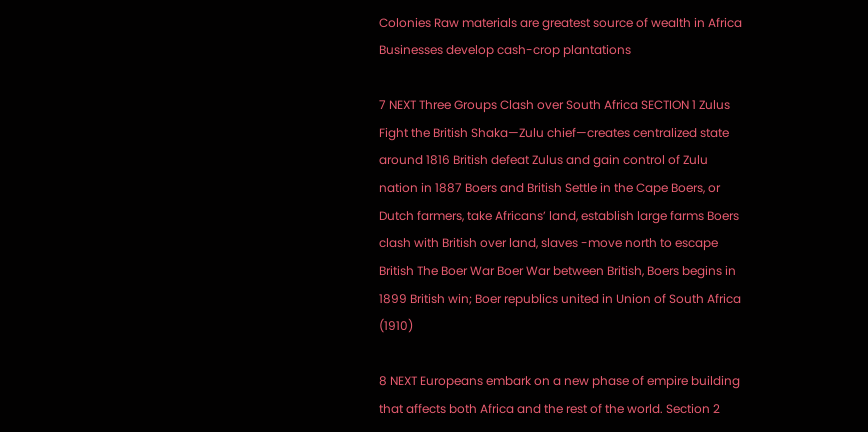Colonies Raw materials are greatest source of wealth in Africa Businesses develop cash-crop plantations

7 NEXT Three Groups Clash over South Africa SECTION 1 Zulus Fight the British Shaka—Zulu chief—creates centralized state around 1816 British defeat Zulus and gain control of Zulu nation in 1887 Boers and British Settle in the Cape Boers, or Dutch farmers, take Africans’ land, establish large farms Boers clash with British over land, slaves -move north to escape British The Boer War Boer War between British, Boers begins in 1899 British win; Boer republics united in Union of South Africa (1910)

8 NEXT Europeans embark on a new phase of empire building that affects both Africa and the rest of the world. Section 2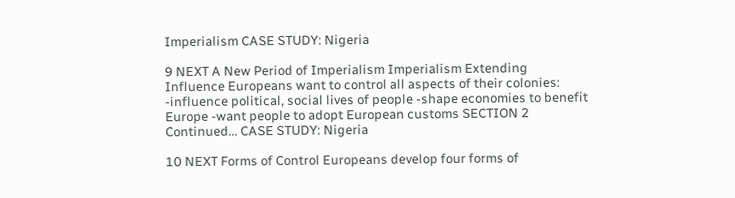Imperialism CASE STUDY: Nigeria

9 NEXT A New Period of Imperialism Imperialism Extending Influence Europeans want to control all aspects of their colonies: -influence political, social lives of people -shape economies to benefit Europe -want people to adopt European customs SECTION 2 Continued... CASE STUDY: Nigeria

10 NEXT Forms of Control Europeans develop four forms of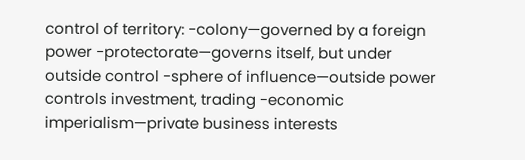control of territory: -colony—governed by a foreign power -protectorate—governs itself, but under outside control -sphere of influence—outside power controls investment, trading -economic imperialism—private business interests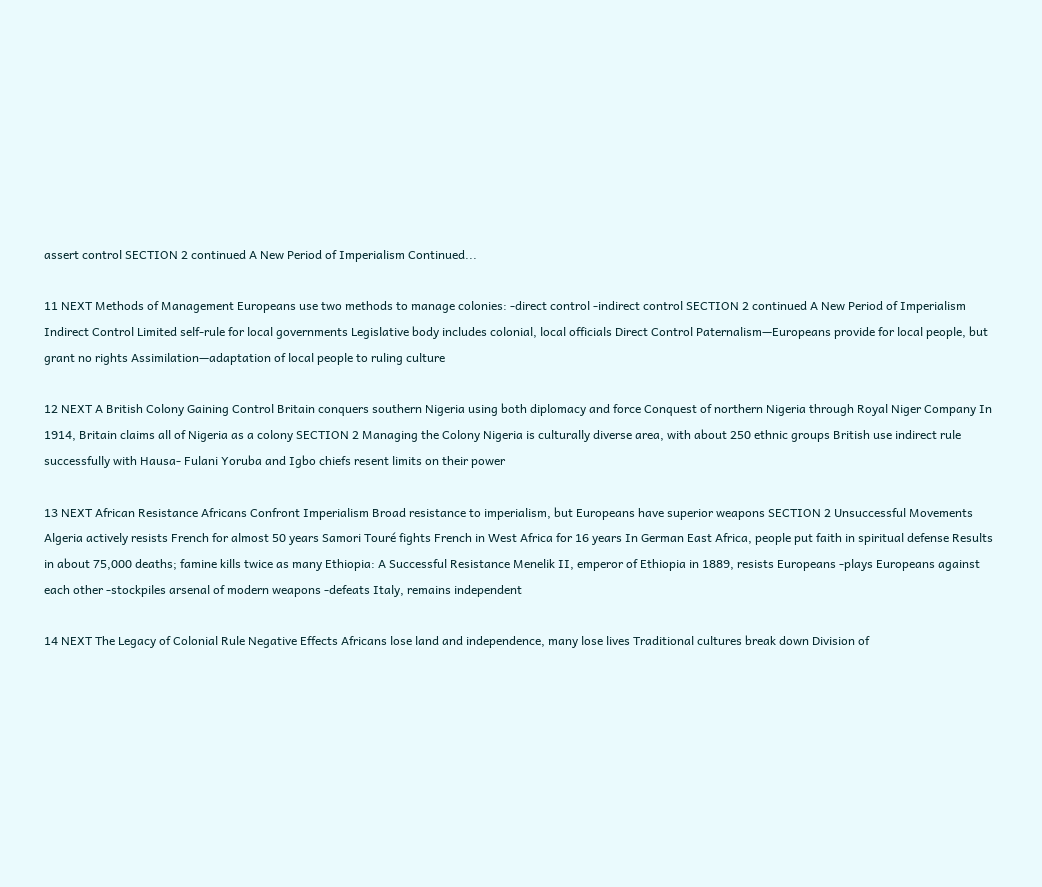assert control SECTION 2 continued A New Period of Imperialism Continued...

11 NEXT Methods of Management Europeans use two methods to manage colonies: -direct control -indirect control SECTION 2 continued A New Period of Imperialism Indirect Control Limited self-rule for local governments Legislative body includes colonial, local officials Direct Control Paternalism—Europeans provide for local people, but grant no rights Assimilation—adaptation of local people to ruling culture

12 NEXT A British Colony Gaining Control Britain conquers southern Nigeria using both diplomacy and force Conquest of northern Nigeria through Royal Niger Company In 1914, Britain claims all of Nigeria as a colony SECTION 2 Managing the Colony Nigeria is culturally diverse area, with about 250 ethnic groups British use indirect rule successfully with Hausa- Fulani Yoruba and Igbo chiefs resent limits on their power

13 NEXT African Resistance Africans Confront Imperialism Broad resistance to imperialism, but Europeans have superior weapons SECTION 2 Unsuccessful Movements Algeria actively resists French for almost 50 years Samori Touré fights French in West Africa for 16 years In German East Africa, people put faith in spiritual defense Results in about 75,000 deaths; famine kills twice as many Ethiopia: A Successful Resistance Menelik II, emperor of Ethiopia in 1889, resists Europeans -plays Europeans against each other -stockpiles arsenal of modern weapons -defeats Italy, remains independent

14 NEXT The Legacy of Colonial Rule Negative Effects Africans lose land and independence, many lose lives Traditional cultures break down Division of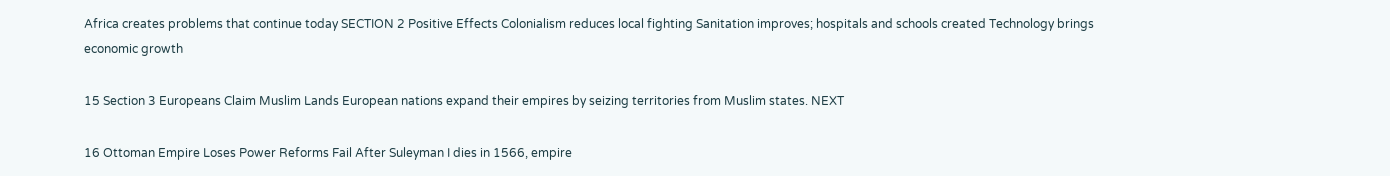Africa creates problems that continue today SECTION 2 Positive Effects Colonialism reduces local fighting Sanitation improves; hospitals and schools created Technology brings economic growth

15 Section 3 Europeans Claim Muslim Lands European nations expand their empires by seizing territories from Muslim states. NEXT

16 Ottoman Empire Loses Power Reforms Fail After Suleyman I dies in 1566, empire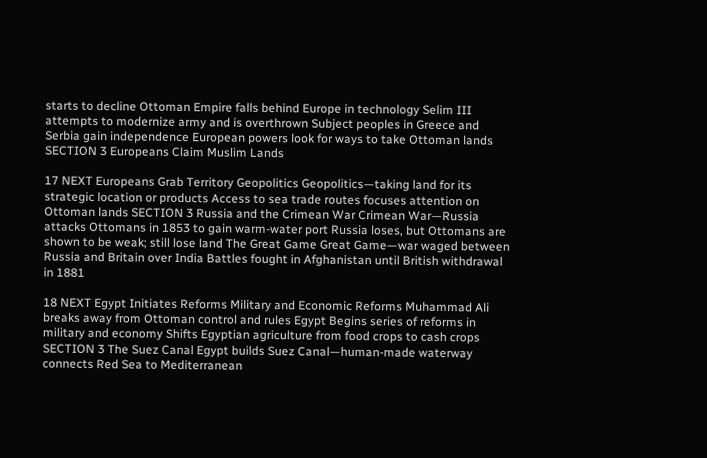starts to decline Ottoman Empire falls behind Europe in technology Selim III attempts to modernize army and is overthrown Subject peoples in Greece and Serbia gain independence European powers look for ways to take Ottoman lands SECTION 3 Europeans Claim Muslim Lands

17 NEXT Europeans Grab Territory Geopolitics Geopolitics—taking land for its strategic location or products Access to sea trade routes focuses attention on Ottoman lands SECTION 3 Russia and the Crimean War Crimean War—Russia attacks Ottomans in 1853 to gain warm-water port Russia loses, but Ottomans are shown to be weak; still lose land The Great Game Great Game—war waged between Russia and Britain over India Battles fought in Afghanistan until British withdrawal in 1881

18 NEXT Egypt Initiates Reforms Military and Economic Reforms Muhammad Ali breaks away from Ottoman control and rules Egypt Begins series of reforms in military and economy Shifts Egyptian agriculture from food crops to cash crops SECTION 3 The Suez Canal Egypt builds Suez Canal—human-made waterway connects Red Sea to Mediterranean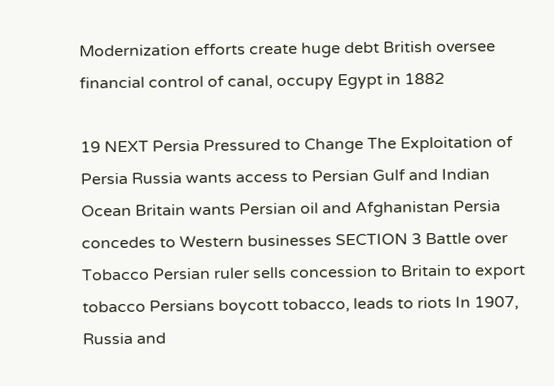Modernization efforts create huge debt British oversee financial control of canal, occupy Egypt in 1882

19 NEXT Persia Pressured to Change The Exploitation of Persia Russia wants access to Persian Gulf and Indian Ocean Britain wants Persian oil and Afghanistan Persia concedes to Western businesses SECTION 3 Battle over Tobacco Persian ruler sells concession to Britain to export tobacco Persians boycott tobacco, leads to riots In 1907, Russia and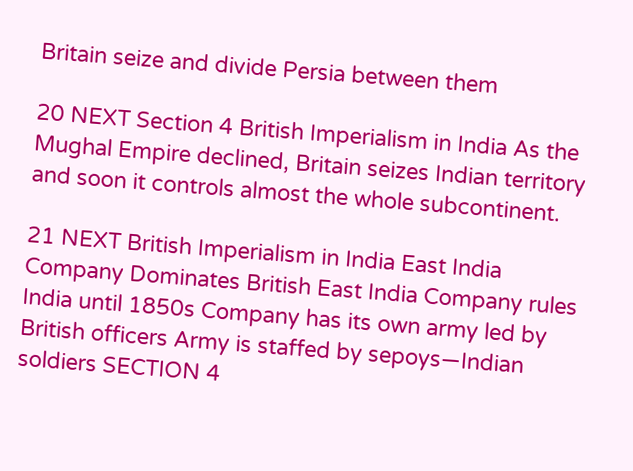Britain seize and divide Persia between them

20 NEXT Section 4 British Imperialism in India As the Mughal Empire declined, Britain seizes Indian territory and soon it controls almost the whole subcontinent.

21 NEXT British Imperialism in India East India Company Dominates British East India Company rules India until 1850s Company has its own army led by British officers Army is staffed by sepoys—Indian soldiers SECTION 4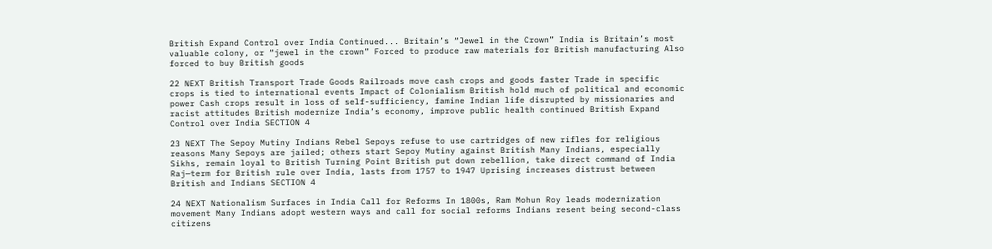British Expand Control over India Continued... Britain’s “Jewel in the Crown” India is Britain’s most valuable colony, or “jewel in the crown” Forced to produce raw materials for British manufacturing Also forced to buy British goods

22 NEXT British Transport Trade Goods Railroads move cash crops and goods faster Trade in specific crops is tied to international events Impact of Colonialism British hold much of political and economic power Cash crops result in loss of self-sufficiency, famine Indian life disrupted by missionaries and racist attitudes British modernize India’s economy, improve public health continued British Expand Control over India SECTION 4

23 NEXT The Sepoy Mutiny Indians Rebel Sepoys refuse to use cartridges of new rifles for religious reasons Many Sepoys are jailed; others start Sepoy Mutiny against British Many Indians, especially Sikhs, remain loyal to British Turning Point British put down rebellion, take direct command of India Raj—term for British rule over India, lasts from 1757 to 1947 Uprising increases distrust between British and Indians SECTION 4

24 NEXT Nationalism Surfaces in India Call for Reforms In 1800s, Ram Mohun Roy leads modernization movement Many Indians adopt western ways and call for social reforms Indians resent being second-class citizens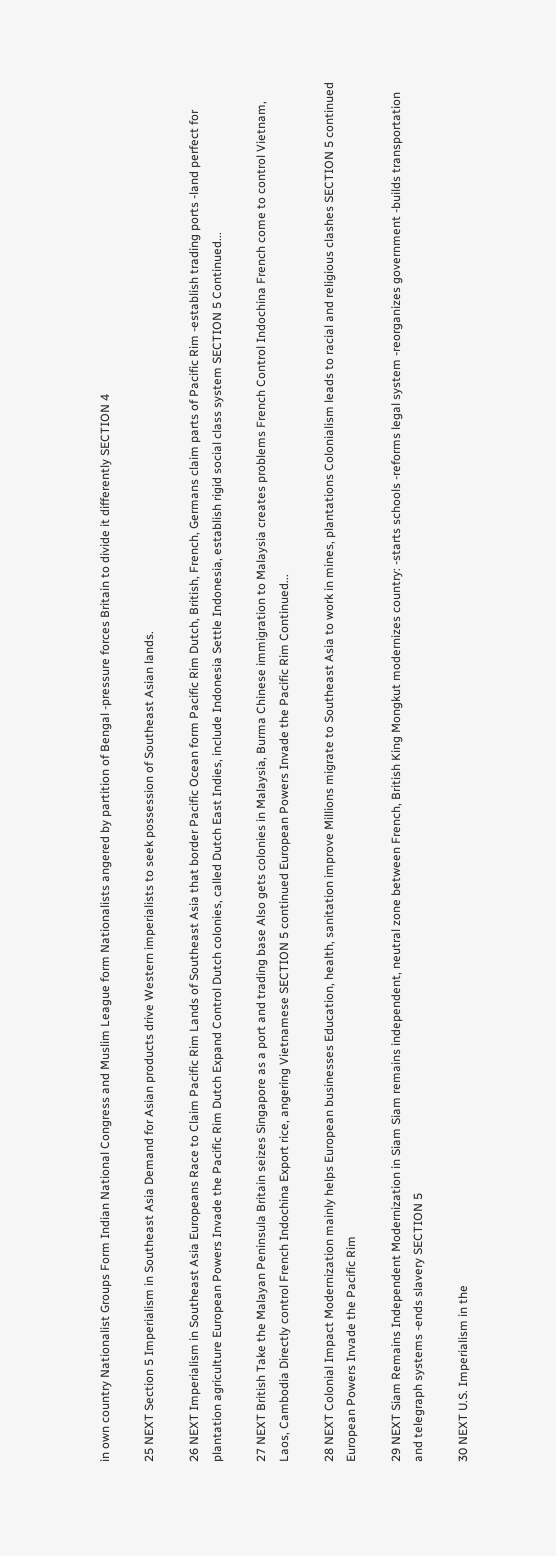in own country Nationalist Groups Form Indian National Congress and Muslim League form Nationalists angered by partition of Bengal -pressure forces Britain to divide it differently SECTION 4

25 NEXT Section 5 Imperialism in Southeast Asia Demand for Asian products drive Western imperialists to seek possession of Southeast Asian lands.

26 NEXT Imperialism in Southeast Asia Europeans Race to Claim Pacific Rim Lands of Southeast Asia that border Pacific Ocean form Pacific Rim Dutch, British, French, Germans claim parts of Pacific Rim -establish trading ports -land perfect for plantation agriculture European Powers Invade the Pacific Rim Dutch Expand Control Dutch colonies, called Dutch East Indies, include Indonesia Settle Indonesia, establish rigid social class system SECTION 5 Continued...

27 NEXT British Take the Malayan Peninsula Britain seizes Singapore as a port and trading base Also gets colonies in Malaysia, Burma Chinese immigration to Malaysia creates problems French Control Indochina French come to control Vietnam, Laos, Cambodia Directly control French Indochina Export rice, angering Vietnamese SECTION 5 continued European Powers Invade the Pacific Rim Continued...

28 NEXT Colonial Impact Modernization mainly helps European businesses Education, health, sanitation improve Millions migrate to Southeast Asia to work in mines, plantations Colonialism leads to racial and religious clashes SECTION 5 continued European Powers Invade the Pacific Rim

29 NEXT Siam Remains Independent Modernization in Siam Siam remains independent, neutral zone between French, British King Mongkut modernizes country: -starts schools -reforms legal system -reorganizes government -builds transportation and telegraph systems -ends slavery SECTION 5

30 NEXT U.S. Imperialism in the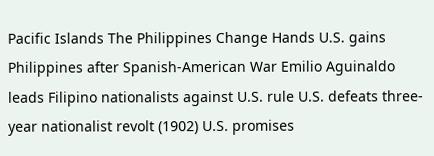Pacific Islands The Philippines Change Hands U.S. gains Philippines after Spanish-American War Emilio Aguinaldo leads Filipino nationalists against U.S. rule U.S. defeats three-year nationalist revolt (1902) U.S. promises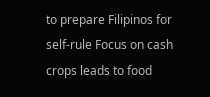to prepare Filipinos for self-rule Focus on cash crops leads to food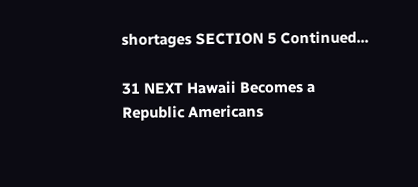shortages SECTION 5 Continued...

31 NEXT Hawaii Becomes a Republic Americans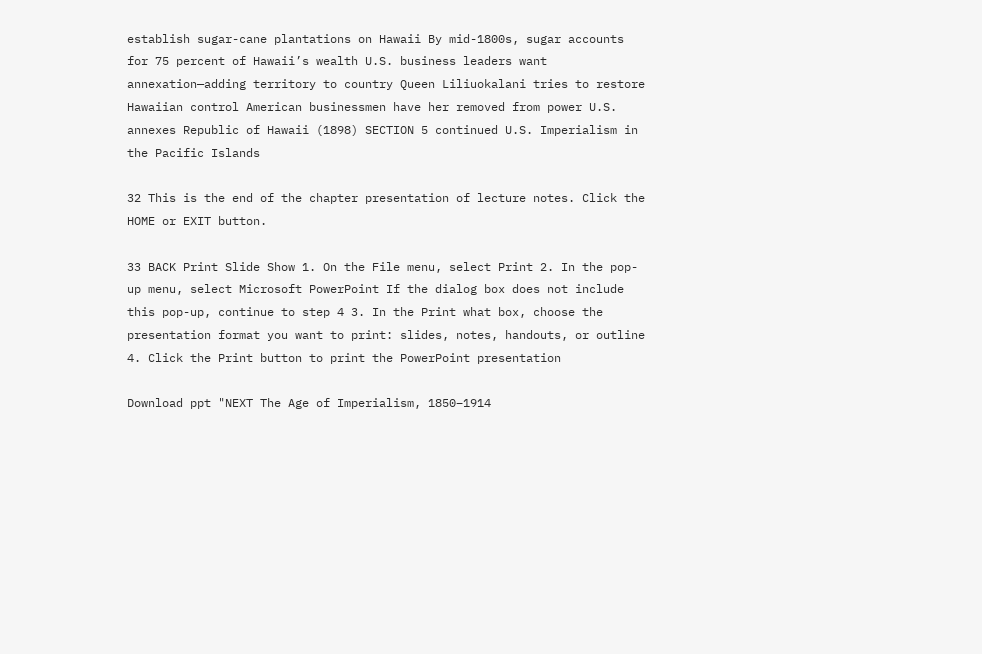establish sugar-cane plantations on Hawaii By mid-1800s, sugar accounts for 75 percent of Hawaii’s wealth U.S. business leaders want annexation—adding territory to country Queen Liliuokalani tries to restore Hawaiian control American businessmen have her removed from power U.S. annexes Republic of Hawaii (1898) SECTION 5 continued U.S. Imperialism in the Pacific Islands

32 This is the end of the chapter presentation of lecture notes. Click the HOME or EXIT button.

33 BACK Print Slide Show 1. On the File menu, select Print 2. In the pop-up menu, select Microsoft PowerPoint If the dialog box does not include this pop-up, continue to step 4 3. In the Print what box, choose the presentation format you want to print: slides, notes, handouts, or outline 4. Click the Print button to print the PowerPoint presentation

Download ppt "NEXT The Age of Imperialism, 1850–1914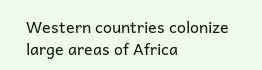Western countries colonize large areas of Africa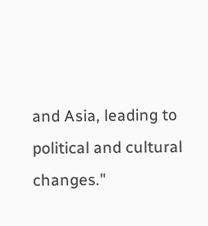and Asia, leading to political and cultural changes."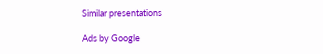Similar presentations

Ads by Google